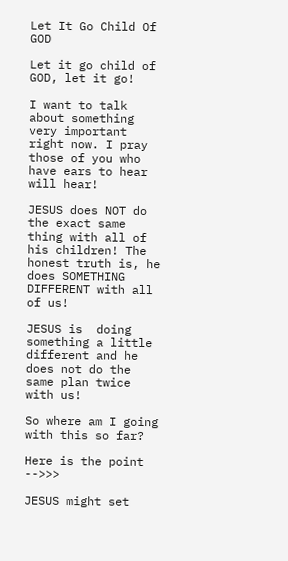Let It Go Child Of GOD

Let it go child of GOD, let it go!

I want to talk about something very important right now. I pray those of you who have ears to hear will hear!

JESUS does NOT do the exact same thing with all of his children! The honest truth is, he does SOMETHING DIFFERENT with all of us!

JESUS is  doing something a little different and he does not do the same plan twice with us!

So where am I going with this so far?

Here is the point -->>>

JESUS might set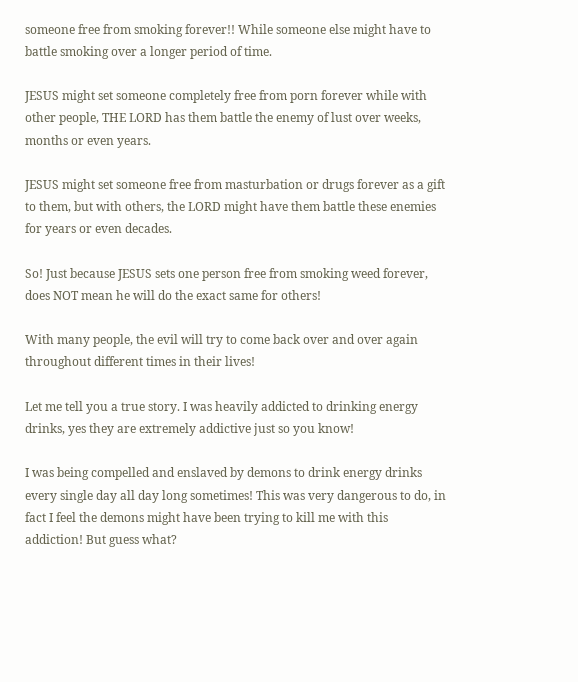someone free from smoking forever!! While someone else might have to battle smoking over a longer period of time.

JESUS might set someone completely free from porn forever while with other people, THE LORD has them battle the enemy of lust over weeks, months or even years.

JESUS might set someone free from masturbation or drugs forever as a gift to them, but with others, the LORD might have them battle these enemies for years or even decades.

So! Just because JESUS sets one person free from smoking weed forever, does NOT mean he will do the exact same for others!

With many people, the evil will try to come back over and over again throughout different times in their lives!

Let me tell you a true story. I was heavily addicted to drinking energy drinks, yes they are extremely addictive just so you know!

I was being compelled and enslaved by demons to drink energy drinks every single day all day long sometimes! This was very dangerous to do, in fact I feel the demons might have been trying to kill me with this addiction! But guess what?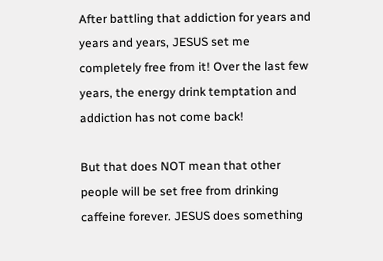After battling that addiction for years and years and years, JESUS set me completely free from it! Over the last few years, the energy drink temptation and addiction has not come back!

But that does NOT mean that other people will be set free from drinking caffeine forever. JESUS does something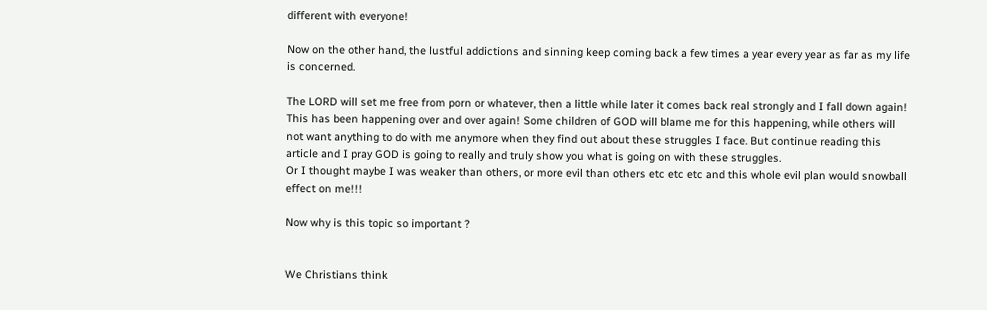different with everyone!

Now on the other hand, the lustful addictions and sinning keep coming back a few times a year every year as far as my life is concerned.

The LORD will set me free from porn or whatever, then a little while later it comes back real strongly and I fall down again! This has been happening over and over again! Some children of GOD will blame me for this happening, while others will not want anything to do with me anymore when they find out about these struggles I face. But continue reading this article and I pray GOD is going to really and truly show you what is going on with these struggles.
Or I thought maybe I was weaker than others, or more evil than others etc etc etc and this whole evil plan would snowball effect on me!!!

Now why is this topic so important ?


We Christians think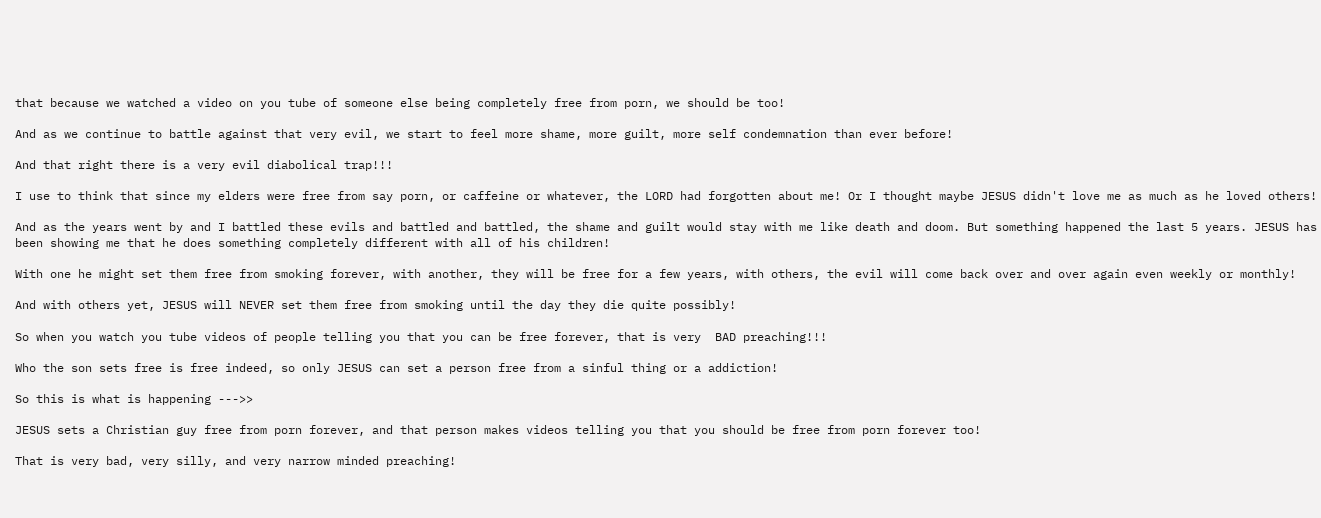that because we watched a video on you tube of someone else being completely free from porn, we should be too!

And as we continue to battle against that very evil, we start to feel more shame, more guilt, more self condemnation than ever before!

And that right there is a very evil diabolical trap!!!

I use to think that since my elders were free from say porn, or caffeine or whatever, the LORD had forgotten about me! Or I thought maybe JESUS didn't love me as much as he loved others!

And as the years went by and I battled these evils and battled and battled, the shame and guilt would stay with me like death and doom. But something happened the last 5 years. JESUS has been showing me that he does something completely different with all of his children!

With one he might set them free from smoking forever, with another, they will be free for a few years, with others, the evil will come back over and over again even weekly or monthly!

And with others yet, JESUS will NEVER set them free from smoking until the day they die quite possibly!

So when you watch you tube videos of people telling you that you can be free forever, that is very  BAD preaching!!!

Who the son sets free is free indeed, so only JESUS can set a person free from a sinful thing or a addiction!

So this is what is happening --->>

JESUS sets a Christian guy free from porn forever, and that person makes videos telling you that you should be free from porn forever too!

That is very bad, very silly, and very narrow minded preaching!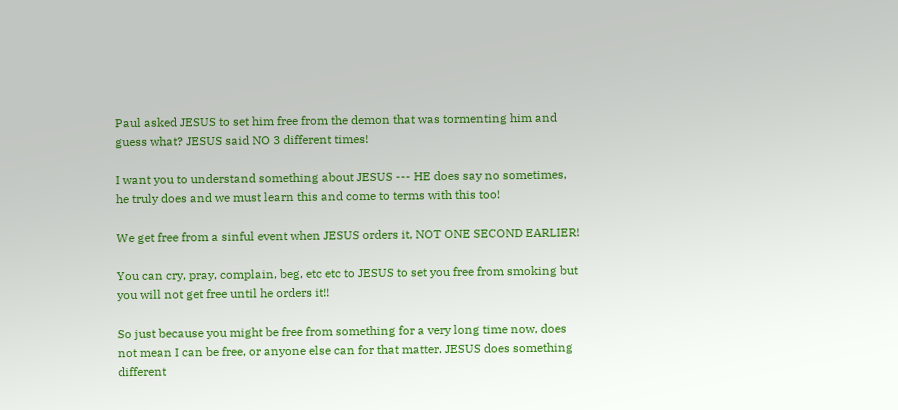Paul asked JESUS to set him free from the demon that was tormenting him and guess what? JESUS said NO 3 different times!

I want you to understand something about JESUS --- HE does say no sometimes, he truly does and we must learn this and come to terms with this too!

We get free from a sinful event when JESUS orders it, NOT ONE SECOND EARLIER!

You can cry, pray, complain, beg, etc etc to JESUS to set you free from smoking but you will not get free until he orders it!!

So just because you might be free from something for a very long time now, does not mean I can be free, or anyone else can for that matter. JESUS does something different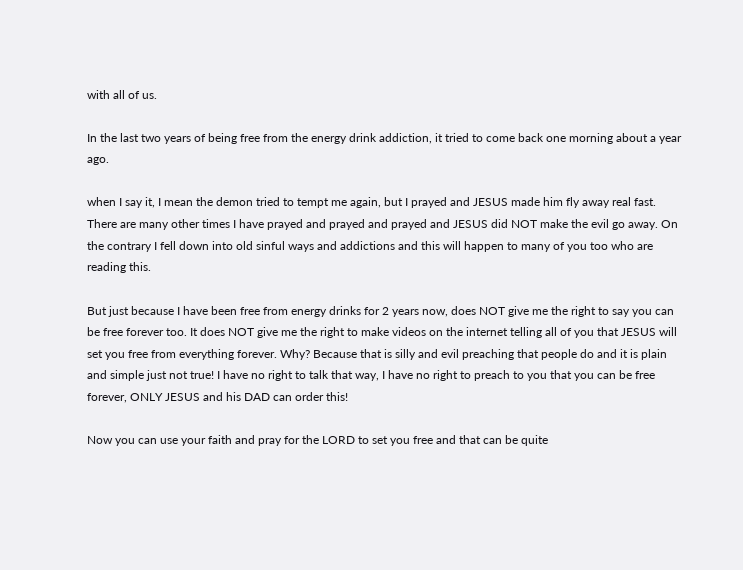with all of us.

In the last two years of being free from the energy drink addiction, it tried to come back one morning about a year ago.

when I say it, I mean the demon tried to tempt me again, but I prayed and JESUS made him fly away real fast. There are many other times I have prayed and prayed and prayed and JESUS did NOT make the evil go away. On the contrary I fell down into old sinful ways and addictions and this will happen to many of you too who are reading this.

But just because I have been free from energy drinks for 2 years now, does NOT give me the right to say you can be free forever too. It does NOT give me the right to make videos on the internet telling all of you that JESUS will set you free from everything forever. Why? Because that is silly and evil preaching that people do and it is plain and simple just not true! I have no right to talk that way, I have no right to preach to you that you can be free forever, ONLY JESUS and his DAD can order this!

Now you can use your faith and pray for the LORD to set you free and that can be quite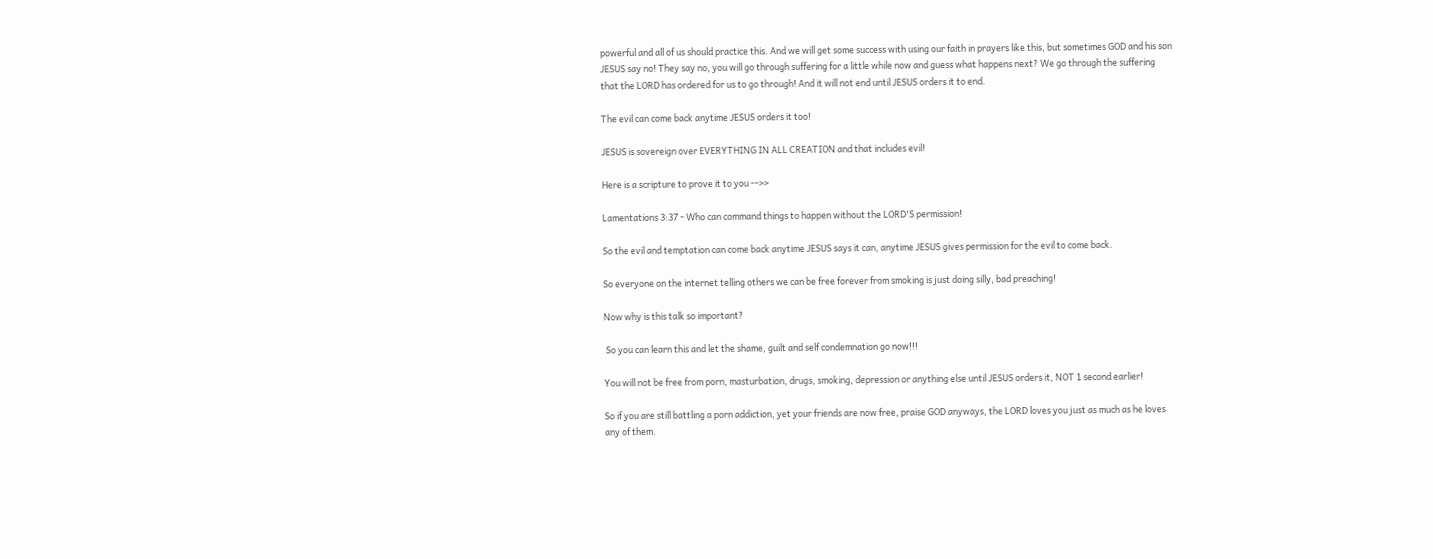powerful and all of us should practice this. And we will get some success with using our faith in prayers like this, but sometimes GOD and his son JESUS say no! They say no, you will go through suffering for a little while now and guess what happens next? We go through the suffering that the LORD has ordered for us to go through! And it will not end until JESUS orders it to end.

The evil can come back anytime JESUS orders it too!

JESUS is sovereign over EVERYTHING IN ALL CREATION and that includes evil!

Here is a scripture to prove it to you -->>

Lamentations 3:37 - Who can command things to happen without the LORD'S permission!

So the evil and temptation can come back anytime JESUS says it can, anytime JESUS gives permission for the evil to come back.

So everyone on the internet telling others we can be free forever from smoking is just doing silly, bad preaching!

Now why is this talk so important?

 So you can learn this and let the shame, guilt and self condemnation go now!!!

You will not be free from porn, masturbation, drugs, smoking, depression or anything else until JESUS orders it, NOT 1 second earlier!

So if you are still battling a porn addiction, yet your friends are now free, praise GOD anyways, the LORD loves you just as much as he loves any of them.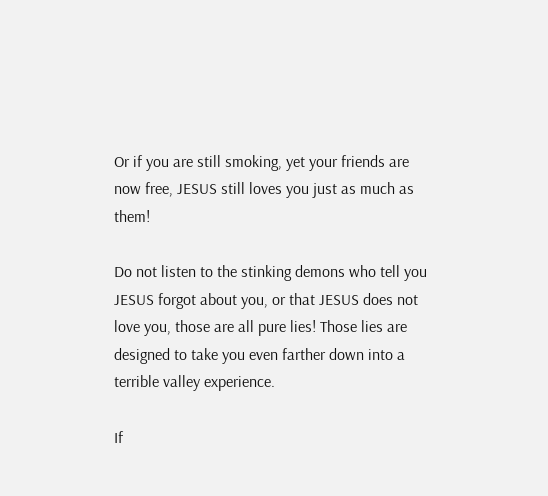Or if you are still smoking, yet your friends are now free, JESUS still loves you just as much as them!

Do not listen to the stinking demons who tell you JESUS forgot about you, or that JESUS does not love you, those are all pure lies! Those lies are designed to take you even farther down into a terrible valley experience.

If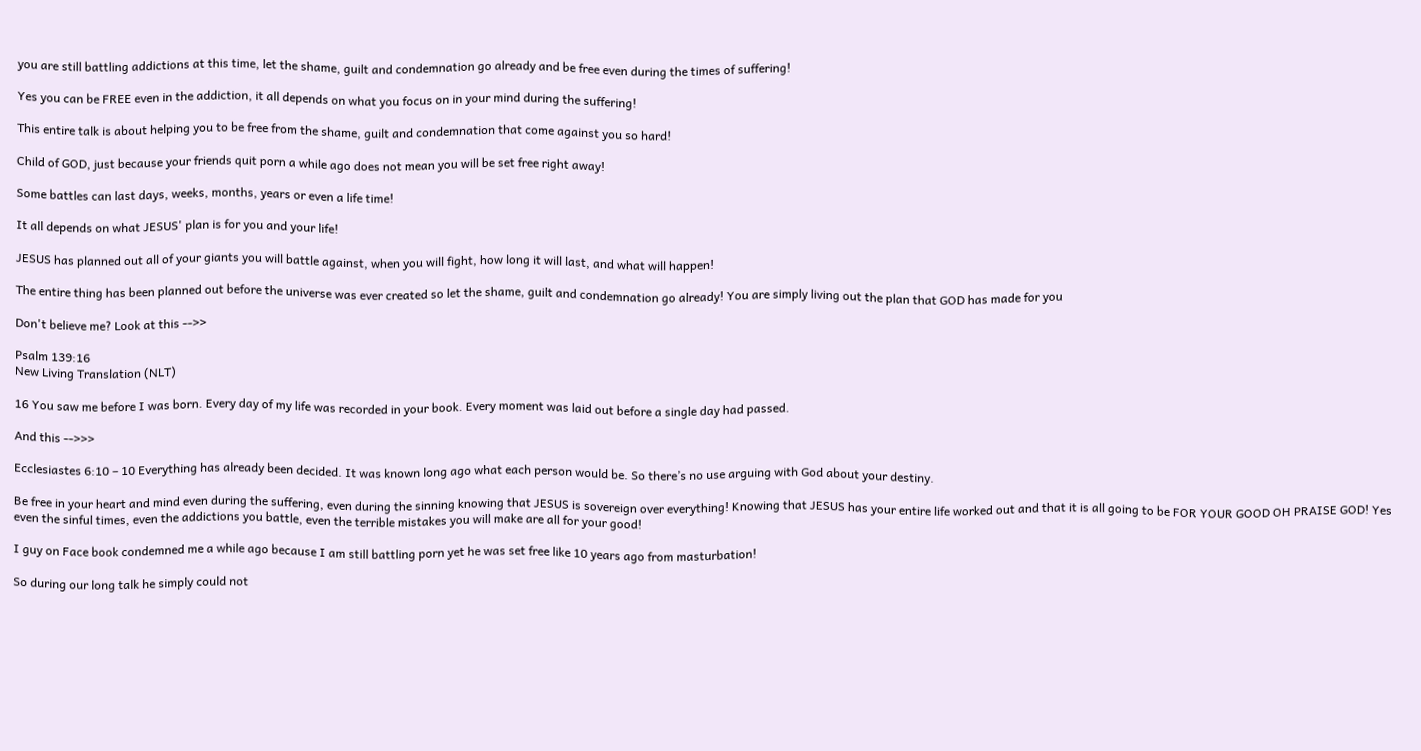you are still battling addictions at this time, let the shame, guilt and condemnation go already and be free even during the times of suffering!

Yes you can be FREE even in the addiction, it all depends on what you focus on in your mind during the suffering!

This entire talk is about helping you to be free from the shame, guilt and condemnation that come against you so hard!

Child of GOD, just because your friends quit porn a while ago does not mean you will be set free right away!

Some battles can last days, weeks, months, years or even a life time!

It all depends on what JESUS' plan is for you and your life!

JESUS has planned out all of your giants you will battle against, when you will fight, how long it will last, and what will happen!

The entire thing has been planned out before the universe was ever created so let the shame, guilt and condemnation go already! You are simply living out the plan that GOD has made for you

Don't believe me? Look at this -->>

Psalm 139:16
New Living Translation (NLT)

16 You saw me before I was born. Every day of my life was recorded in your book. Every moment was laid out before a single day had passed.

And this -->>>

Ecclesiastes 6:10 – 10 Everything has already been decided. It was known long ago what each person would be. So there’s no use arguing with God about your destiny.

Be free in your heart and mind even during the suffering, even during the sinning knowing that JESUS is sovereign over everything! Knowing that JESUS has your entire life worked out and that it is all going to be FOR YOUR GOOD OH PRAISE GOD! Yes even the sinful times, even the addictions you battle, even the terrible mistakes you will make are all for your good!

I guy on Face book condemned me a while ago because I am still battling porn yet he was set free like 10 years ago from masturbation!

So during our long talk he simply could not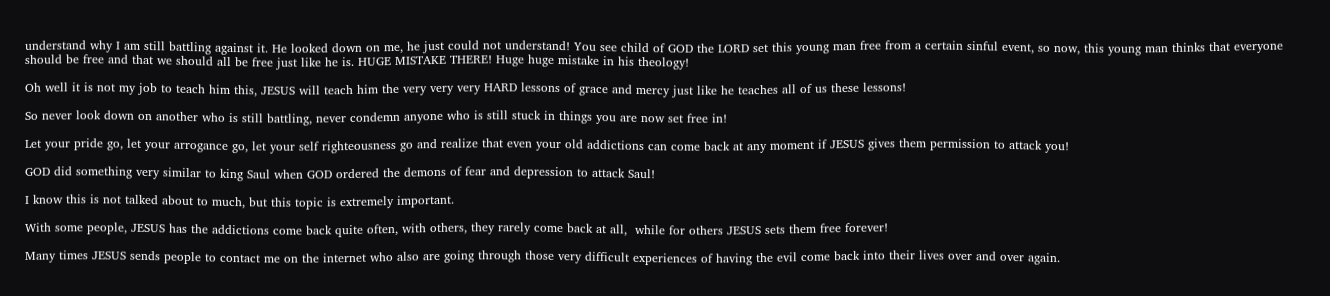understand why I am still battling against it. He looked down on me, he just could not understand! You see child of GOD the LORD set this young man free from a certain sinful event, so now, this young man thinks that everyone should be free and that we should all be free just like he is. HUGE MISTAKE THERE! Huge huge mistake in his theology!

Oh well it is not my job to teach him this, JESUS will teach him the very very very HARD lessons of grace and mercy just like he teaches all of us these lessons!

So never look down on another who is still battling, never condemn anyone who is still stuck in things you are now set free in!

Let your pride go, let your arrogance go, let your self righteousness go and realize that even your old addictions can come back at any moment if JESUS gives them permission to attack you!

GOD did something very similar to king Saul when GOD ordered the demons of fear and depression to attack Saul!

I know this is not talked about to much, but this topic is extremely important.

With some people, JESUS has the addictions come back quite often, with others, they rarely come back at all,  while for others JESUS sets them free forever!

Many times JESUS sends people to contact me on the internet who also are going through those very difficult experiences of having the evil come back into their lives over and over again.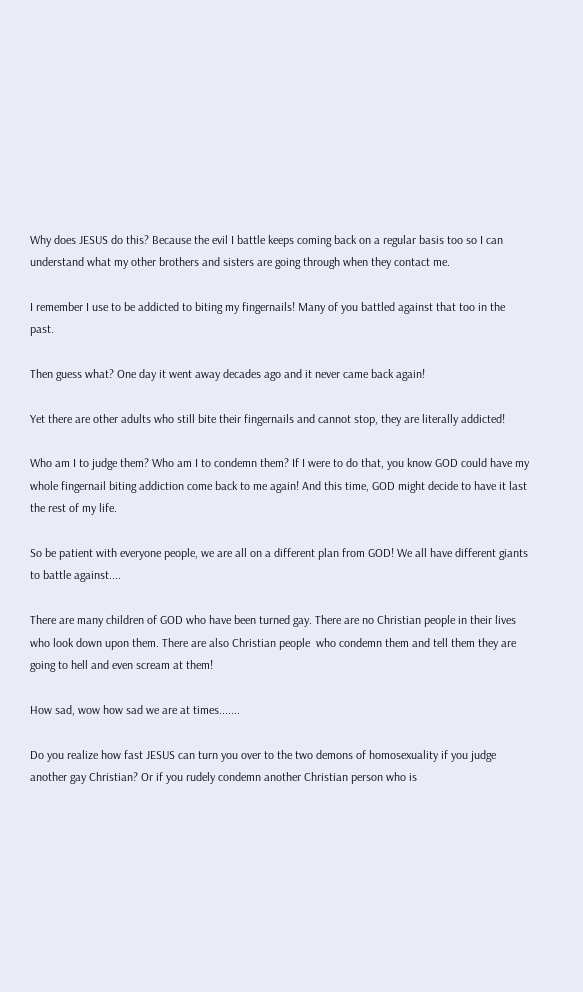Why does JESUS do this? Because the evil I battle keeps coming back on a regular basis too so I can understand what my other brothers and sisters are going through when they contact me.

I remember I use to be addicted to biting my fingernails! Many of you battled against that too in the past.

Then guess what? One day it went away decades ago and it never came back again!

Yet there are other adults who still bite their fingernails and cannot stop, they are literally addicted!

Who am I to judge them? Who am I to condemn them? If I were to do that, you know GOD could have my whole fingernail biting addiction come back to me again! And this time, GOD might decide to have it last the rest of my life.

So be patient with everyone people, we are all on a different plan from GOD! We all have different giants to battle against....

There are many children of GOD who have been turned gay. There are no Christian people in their lives who look down upon them. There are also Christian people  who condemn them and tell them they are going to hell and even scream at them!

How sad, wow how sad we are at times.......

Do you realize how fast JESUS can turn you over to the two demons of homosexuality if you judge another gay Christian? Or if you rudely condemn another Christian person who is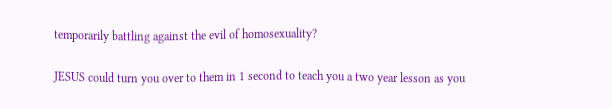temporarily battling against the evil of homosexuality?

JESUS could turn you over to them in 1 second to teach you a two year lesson as you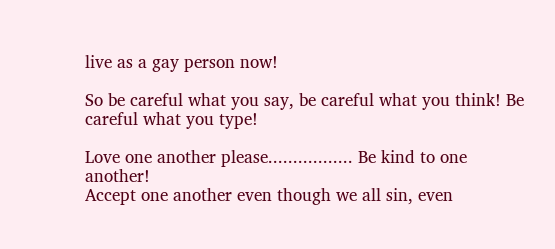live as a gay person now!

So be careful what you say, be careful what you think! Be careful what you type!

Love one another please................. Be kind to one another!
Accept one another even though we all sin, even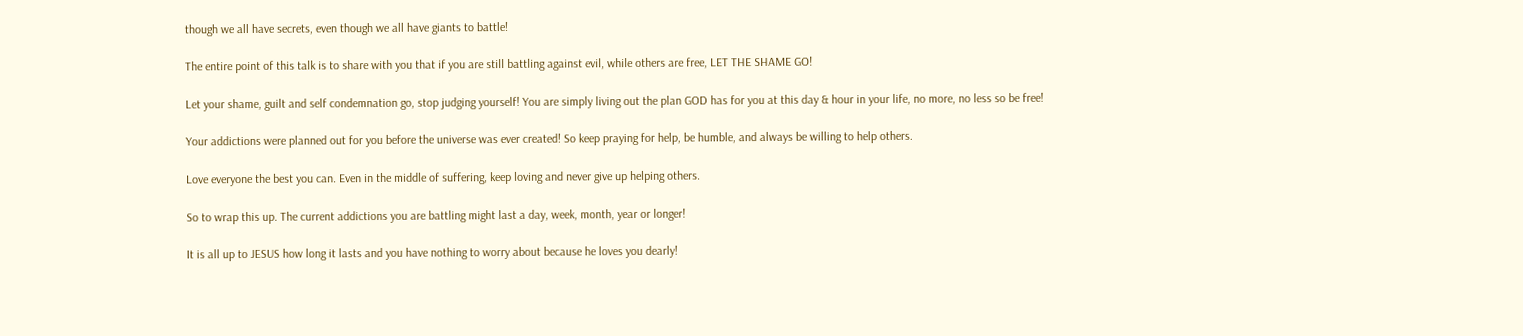though we all have secrets, even though we all have giants to battle!

The entire point of this talk is to share with you that if you are still battling against evil, while others are free, LET THE SHAME GO!

Let your shame, guilt and self condemnation go, stop judging yourself! You are simply living out the plan GOD has for you at this day & hour in your life, no more, no less so be free!

Your addictions were planned out for you before the universe was ever created! So keep praying for help, be humble, and always be willing to help others.

Love everyone the best you can. Even in the middle of suffering, keep loving and never give up helping others.

So to wrap this up. The current addictions you are battling might last a day, week, month, year or longer!

It is all up to JESUS how long it lasts and you have nothing to worry about because he loves you dearly!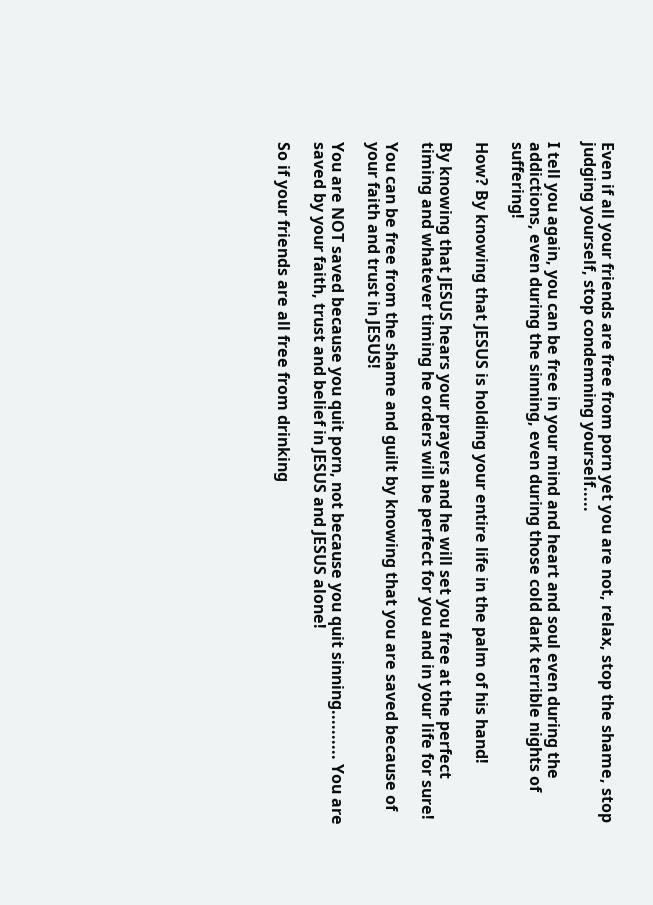Even if all your friends are free from porn yet you are not, relax, stop the shame, stop judging yourself, stop condemning yourself.....

I tell you again, you can be free in your mind and heart and soul even during the addictions, even during the sinning, even during those cold dark terrible nights of suffering!

How? By knowing that JESUS is holding your entire life in the palm of his hand!

By knowing that JESUS hears your prayers and he will set you free at the perfect timing and whatever timing he orders will be perfect for you and in your life for sure!

You can be free from the shame and guilt by knowing that you are saved because of your faith and trust in JESUS!

You are NOT saved because you quit porn, not because you quit sinning.......... You are saved by your faith, trust and belief in JESUS and JESUS alone!

So if your friends are all free from drinking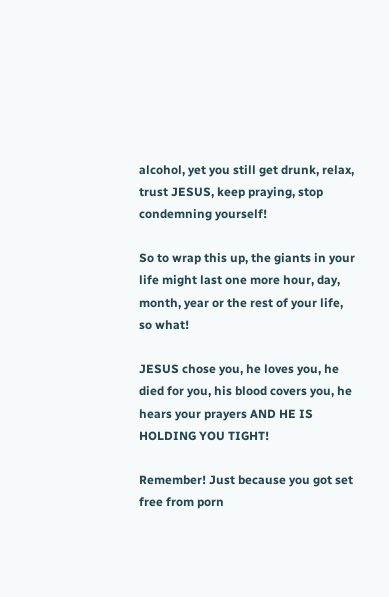alcohol, yet you still get drunk, relax, trust JESUS, keep praying, stop condemning yourself!

So to wrap this up, the giants in your life might last one more hour, day, month, year or the rest of your life, so what!

JESUS chose you, he loves you, he died for you, his blood covers you, he hears your prayers AND HE IS HOLDING YOU TIGHT!

Remember! Just because you got set free from porn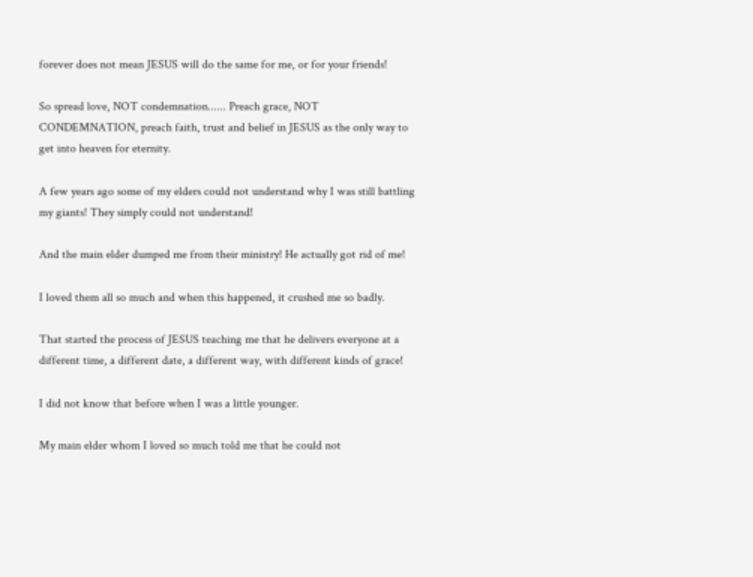forever does not mean JESUS will do the same for me, or for your friends!

So spread love, NOT condemnation...... Preach grace, NOT CONDEMNATION, preach faith, trust and belief in JESUS as the only way to get into heaven for eternity.

A few years ago some of my elders could not understand why I was still battling my giants! They simply could not understand!

And the main elder dumped me from their ministry! He actually got rid of me!

I loved them all so much and when this happened, it crushed me so badly.

That started the process of JESUS teaching me that he delivers everyone at a different time, a different date, a different way, with different kinds of grace!

I did not know that before when I was a little younger.

My main elder whom I loved so much told me that he could not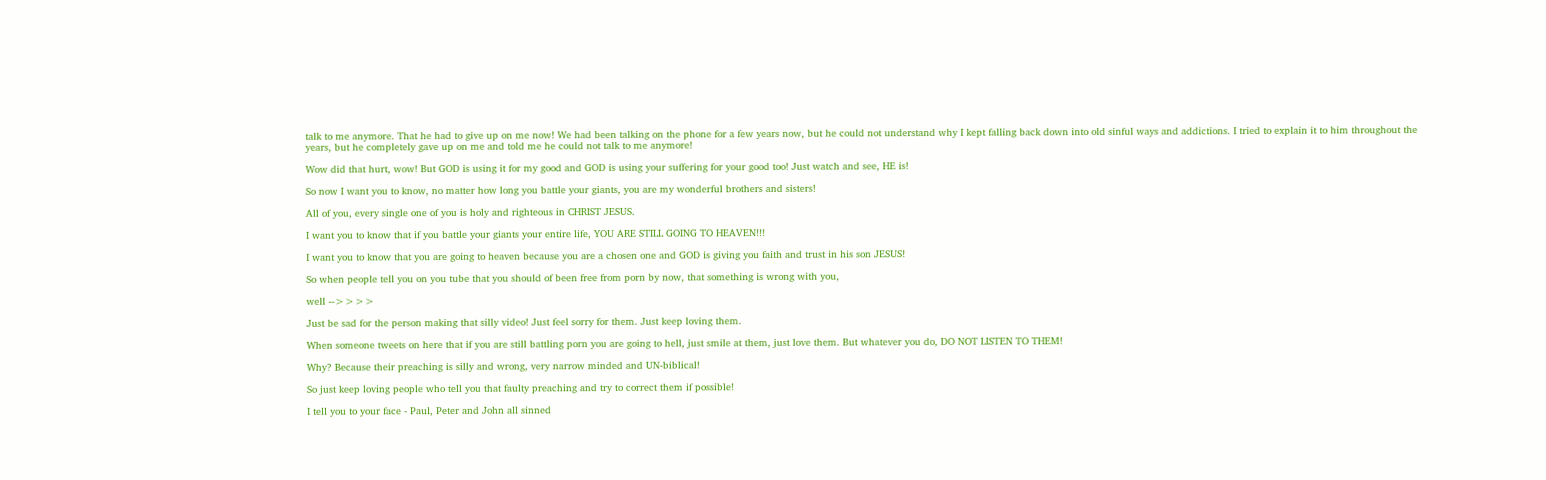talk to me anymore. That he had to give up on me now! We had been talking on the phone for a few years now, but he could not understand why I kept falling back down into old sinful ways and addictions. I tried to explain it to him throughout the years, but he completely gave up on me and told me he could not talk to me anymore!

Wow did that hurt, wow! But GOD is using it for my good and GOD is using your suffering for your good too! Just watch and see, HE is!

So now I want you to know, no matter how long you battle your giants, you are my wonderful brothers and sisters!

All of you, every single one of you is holy and righteous in CHRIST JESUS.

I want you to know that if you battle your giants your entire life, YOU ARE STILL GOING TO HEAVEN!!!

I want you to know that you are going to heaven because you are a chosen one and GOD is giving you faith and trust in his son JESUS!

So when people tell you on you tube that you should of been free from porn by now, that something is wrong with you,

well -->>>>

Just be sad for the person making that silly video! Just feel sorry for them. Just keep loving them.

When someone tweets on here that if you are still battling porn you are going to hell, just smile at them, just love them. But whatever you do, DO NOT LISTEN TO THEM!

Why? Because their preaching is silly and wrong, very narrow minded and UN-biblical!

So just keep loving people who tell you that faulty preaching and try to correct them if possible!

I tell you to your face - Paul, Peter and John all sinned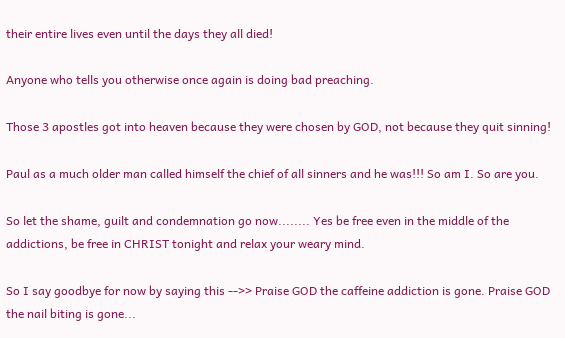their entire lives even until the days they all died!

Anyone who tells you otherwise once again is doing bad preaching.

Those 3 apostles got into heaven because they were chosen by GOD, not because they quit sinning!

Paul as a much older man called himself the chief of all sinners and he was!!! So am I. So are you.

So let the shame, guilt and condemnation go now........ Yes be free even in the middle of the addictions, be free in CHRIST tonight and relax your weary mind.

So I say goodbye for now by saying this -->> Praise GOD the caffeine addiction is gone. Praise GOD the nail biting is gone...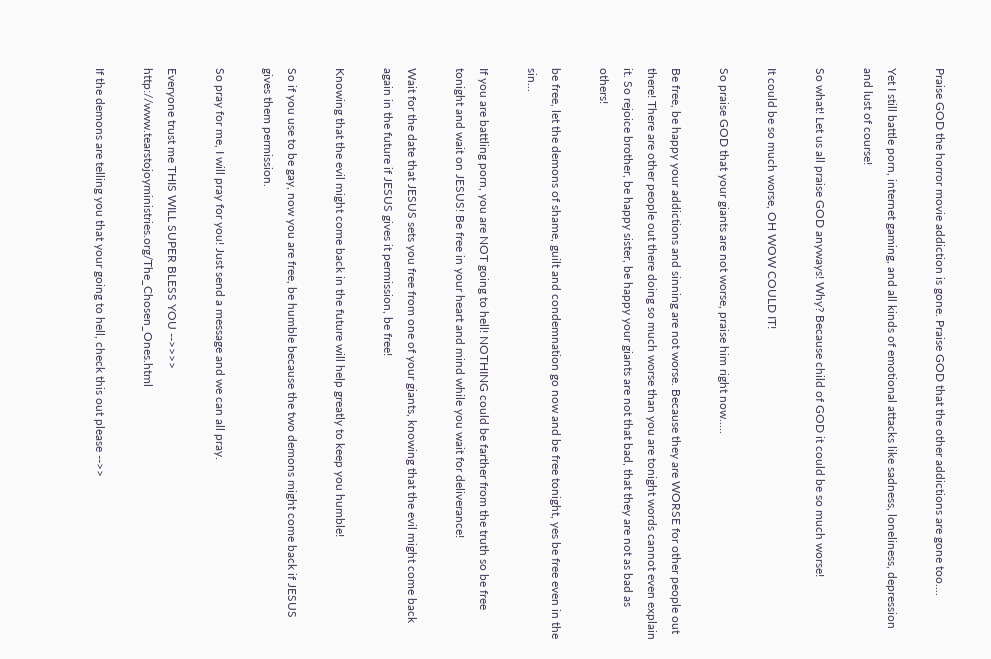Praise GOD the horror movie addiction is gone. Praise GOD that the other addictions are gone too....

Yet I still battle porn, internet gaming, and all kinds of emotional attacks like sadness, loneliness, depression and lust of course!

So what! Let us all praise GOD anyways! Why? Because child of GOD it could be so much worse!

It could be so much worse, OH WOW COULD IT!

So praise GOD that your giants are not worse, praise him right now.....

Be free, be happy your addictions and sinning are not worse. Because they are WORSE for other people out there! There are other people out there doing so much worse than you are tonight words cannot even explain it. So rejoice brother, be happy sister, be happy your giants are not that bad, that they are not as bad as others!

be free, let the demons of shame, guilt and condemnation go now and be free tonight, yes be free even in the sin...

If you are battling porn, you are NOT going to hell! NOTHING could be farther from the truth so be free tonight and wait on JESUS! Be free in your heart and mind while you wait for deliverance!

Wait for the date that JESUS sets you free from one of your giants, knowing that the evil might come back again in the future if JESUS gives it permission, be free!

Knowing that the evil might come back in the future will help greatly to keep you humble!

So if you use to be gay, now you are free, be humble because the two demons might come back if JESUS gives them permission.

So pray for me, I will pray for you! Just send a message and we can all pray.

Everyone trust me THIS WILL SUPER BLESS YOU -->>>> http://www.tearstojoyministries.org/The_Chosen_Ones.html

If the demons are telling you that your going to hell, check this out please -->>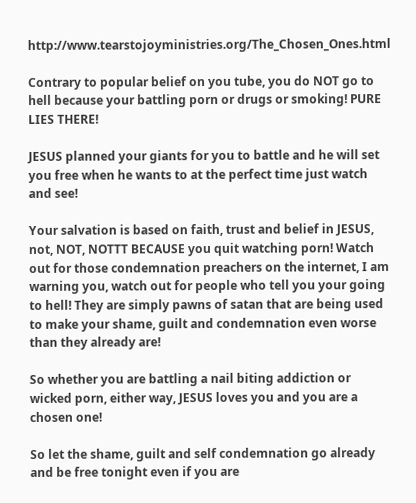http://www.tearstojoyministries.org/The_Chosen_Ones.html

Contrary to popular belief on you tube, you do NOT go to hell because your battling porn or drugs or smoking! PURE LIES THERE!

JESUS planned your giants for you to battle and he will set you free when he wants to at the perfect time just watch and see!

Your salvation is based on faith, trust and belief in JESUS, not, NOT, NOTTT BECAUSE you quit watching porn! Watch out for those condemnation preachers on the internet, I am warning you, watch out for people who tell you your going to hell! They are simply pawns of satan that are being used to make your shame, guilt and condemnation even worse than they already are!

So whether you are battling a nail biting addiction or wicked porn, either way, JESUS loves you and you are a chosen one!

So let the shame, guilt and self condemnation go already and be free tonight even if you are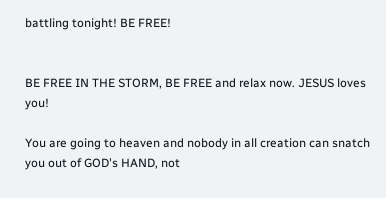battling tonight! BE FREE!


BE FREE IN THE STORM, BE FREE and relax now. JESUS loves you!

You are going to heaven and nobody in all creation can snatch you out of GOD's HAND, not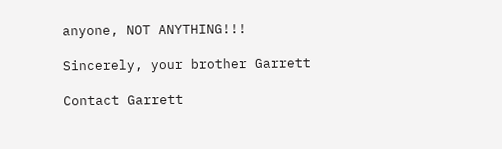anyone, NOT ANYTHING!!!

Sincerely, your brother Garrett

Contact Garrett